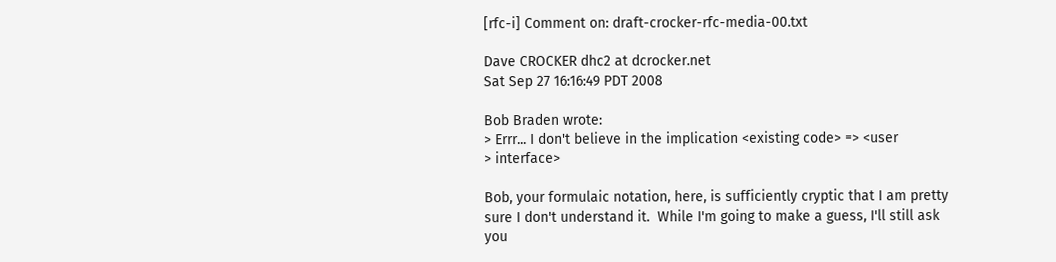[rfc-i] Comment on: draft-crocker-rfc-media-00.txt

Dave CROCKER dhc2 at dcrocker.net
Sat Sep 27 16:16:49 PDT 2008

Bob Braden wrote:
> Errr... I don't believe in the implication <existing code> => <user
> interface>

Bob, your formulaic notation, here, is sufficiently cryptic that I am pretty
sure I don't understand it.  While I'm going to make a guess, I'll still ask you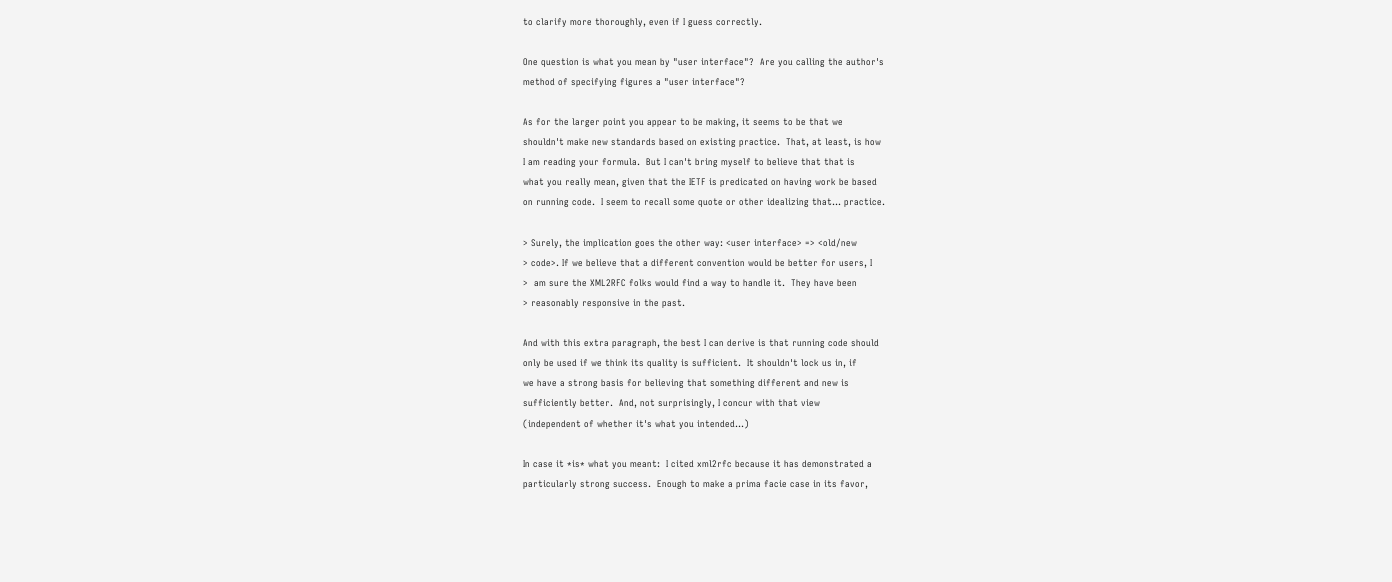to clarify more thoroughly, even if I guess correctly.

One question is what you mean by "user interface"?  Are you calling the author's
method of specifying figures a "user interface"?

As for the larger point you appear to be making, it seems to be that we
shouldn't make new standards based on existing practice.  That, at least, is how
I am reading your formula.  But I can't bring myself to believe that that is
what you really mean, given that the IETF is predicated on having work be based
on running code.  I seem to recall some quote or other idealizing that... practice.

> Surely, the implication goes the other way: <user interface> => <old/new
> code>. If we believe that a different convention would be better for users, I
>  am sure the XML2RFC folks would find a way to handle it.  They have been
> reasonably responsive in the past.

And with this extra paragraph, the best I can derive is that running code should
only be used if we think its quality is sufficient.  It shouldn't lock us in, if
we have a strong basis for believing that something different and new is
sufficiently better.  And, not surprisingly, I concur with that view
(independent of whether it's what you intended...)

In case it *is* what you meant:  I cited xml2rfc because it has demonstrated a
particularly strong success.  Enough to make a prima facie case in its favor,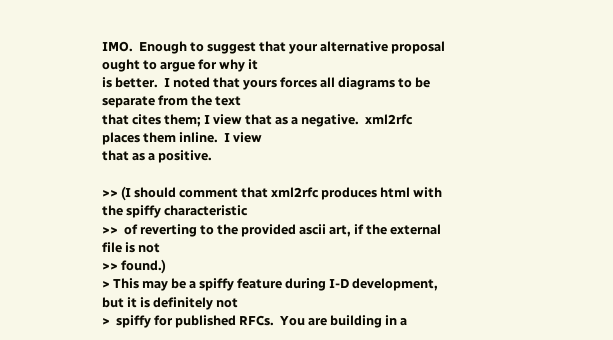IMO.  Enough to suggest that your alternative proposal ought to argue for why it
is better.  I noted that yours forces all diagrams to be separate from the text
that cites them; I view that as a negative.  xml2rfc places them inline.  I view
that as a positive.

>> (I should comment that xml2rfc produces html with the spiffy characteristic
>>  of reverting to the provided ascii art, if the external file is not
>> found.)
> This may be a spiffy feature during I-D development, but it is definitely not
>  spiffy for published RFCs.  You are building in a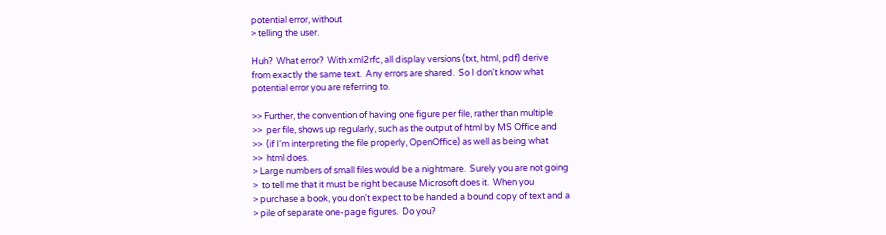potential error, without
> telling the user.

Huh?  What error?  With xml2rfc, all display versions (txt, html, pdf) derive
from exactly the same text.  Any errors are shared.  So I don't know what
potential error you are referring to.

>> Further, the convention of having one figure per file, rather than multiple
>>  per file, shows up regularly, such as the output of html by MS Office and
>>  (if I'm interpreting the file properly, OpenOffice) as well as being what
>>  html does.
> Large numbers of small files would be a nightmare.  Surely you are not going
>  to tell me that it must be right because Microsoft does it.  When you
> purchase a book, you don't expect to be handed a bound copy of text and a
> pile of separate one-page figures.  Do you?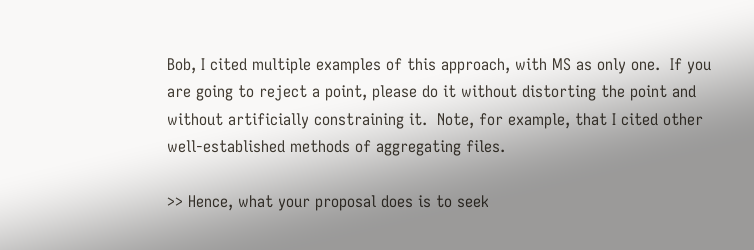Bob, I cited multiple examples of this approach, with MS as only one.  If you
are going to reject a point, please do it without distorting the point and
without artificially constraining it.  Note, for example, that I cited other
well-established methods of aggregating files.

>> Hence, what your proposal does is to seek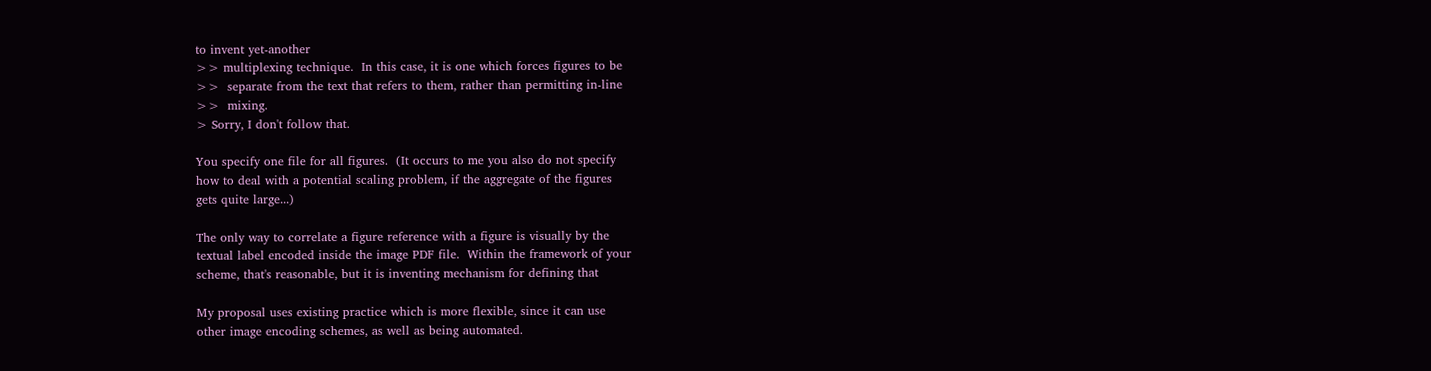to invent yet-another
>> multiplexing technique.  In this case, it is one which forces figures to be
>>  separate from the text that refers to them, rather than permitting in-line
>>  mixing.
> Sorry, I don't follow that.

You specify one file for all figures.  (It occurs to me you also do not specify
how to deal with a potential scaling problem, if the aggregate of the figures
gets quite large...)

The only way to correlate a figure reference with a figure is visually by the
textual label encoded inside the image PDF file.  Within the framework of your
scheme, that's reasonable, but it is inventing mechanism for defining that

My proposal uses existing practice which is more flexible, since it can use
other image encoding schemes, as well as being automated.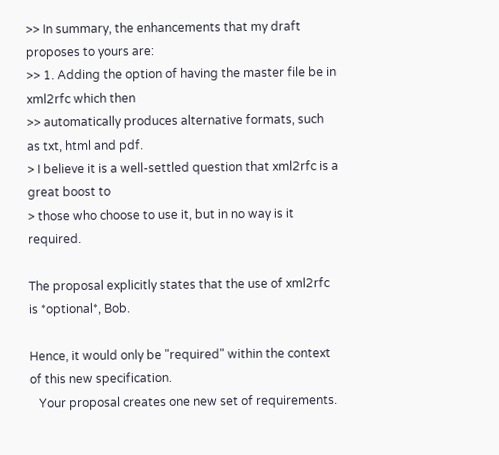>> In summary, the enhancements that my draft proposes to yours are:
>> 1. Adding the option of having the master file be in xml2rfc which then
>> automatically produces alternative formats, such as txt, html and pdf.
> I believe it is a well-settled question that xml2rfc is a great boost to
> those who choose to use it, but in no way is it required.

The proposal explicitly states that the use of xml2rfc is *optional*, Bob.

Hence, it would only be "required" within the context of this new specification.
   Your proposal creates one new set of requirements.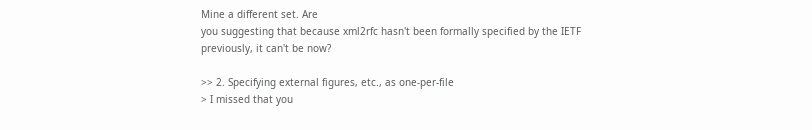Mine a different set. Are
you suggesting that because xml2rfc hasn't been formally specified by the IETF
previously, it can't be now?

>> 2. Specifying external figures, etc., as one-per-file
> I missed that you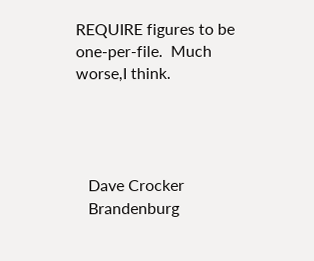REQUIRE figures to be one-per-file.  Much worse,I think.




   Dave Crocker
   Brandenburg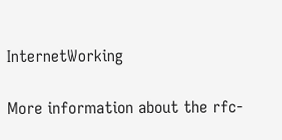InternetWorking

More information about the rfc-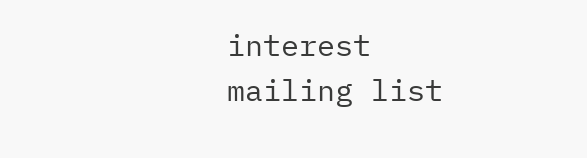interest mailing list